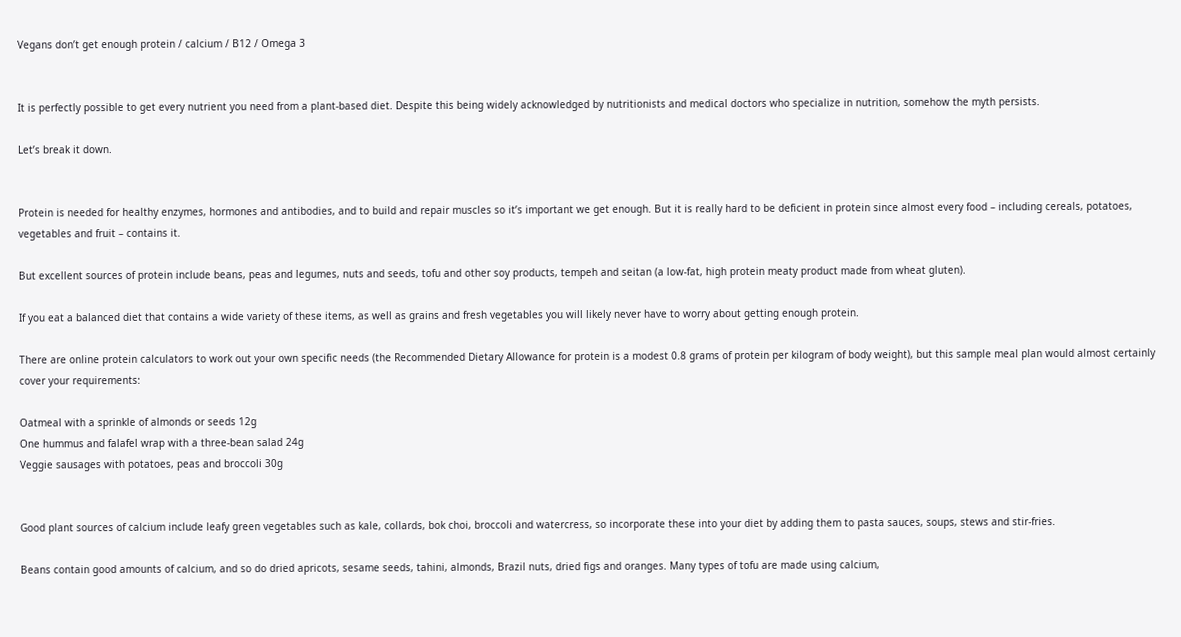Vegans don’t get enough protein / calcium / B12 / Omega 3


It is perfectly possible to get every nutrient you need from a plant-based diet. Despite this being widely acknowledged by nutritionists and medical doctors who specialize in nutrition, somehow the myth persists.

Let’s break it down.


Protein is needed for healthy enzymes, hormones and antibodies, and to build and repair muscles so it’s important we get enough. But it is really hard to be deficient in protein since almost every food – including cereals, potatoes, vegetables and fruit – contains it.

But excellent sources of protein include beans, peas and legumes, nuts and seeds, tofu and other soy products, tempeh and seitan (a low-fat, high protein meaty product made from wheat gluten).

If you eat a balanced diet that contains a wide variety of these items, as well as grains and fresh vegetables you will likely never have to worry about getting enough protein.

There are online protein calculators to work out your own specific needs (the Recommended Dietary Allowance for protein is a modest 0.8 grams of protein per kilogram of body weight), but this sample meal plan would almost certainly cover your requirements:

Oatmeal with a sprinkle of almonds or seeds 12g
One hummus and falafel wrap with a three-bean salad 24g
Veggie sausages with potatoes, peas and broccoli 30g


Good plant sources of calcium include leafy green vegetables such as kale, collards, bok choi, broccoli and watercress, so incorporate these into your diet by adding them to pasta sauces, soups, stews and stir-fries.

Beans contain good amounts of calcium, and so do dried apricots, sesame seeds, tahini, almonds, Brazil nuts, dried figs and oranges. Many types of tofu are made using calcium,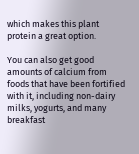which makes this plant protein a great option.

You can also get good amounts of calcium from foods that have been fortified with it, including non-dairy milks, yogurts, and many breakfast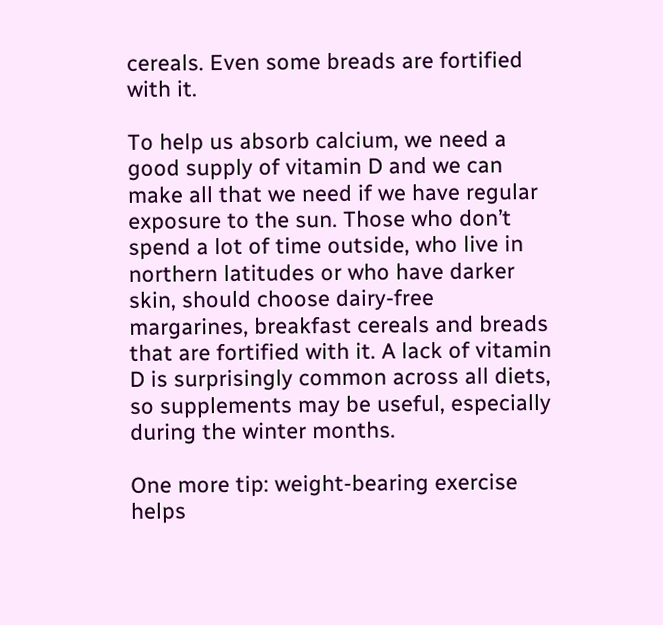cereals. Even some breads are fortified with it.

To help us absorb calcium, we need a good supply of vitamin D and we can make all that we need if we have regular exposure to the sun. Those who don’t spend a lot of time outside, who live in northern latitudes or who have darker skin, should choose dairy-free margarines, breakfast cereals and breads that are fortified with it. A lack of vitamin D is surprisingly common across all diets, so supplements may be useful, especially during the winter months.

One more tip: weight-bearing exercise helps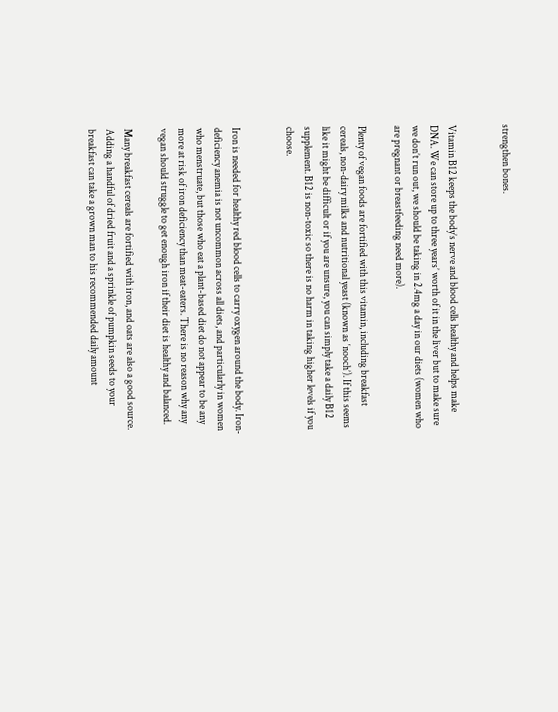strengthen bones.


Vitamin B12 keeps the body’s nerve and blood cells healthy and helps make DNA. We can store up to three years’ worth of it in the liver but to make sure we don’t run out, we should be taking in 2.4mg a day in our diets (women who are pregnant or breastfeeding need more).

Plenty of vegan foods are fortified with this vitamin, including breakfast cereals, non-dairy milks and nutritional yeast (known as ‘nooch’). If this seems like it might be difficult or if you are unsure, you can simply take a daily B12 supplement. B12 is non-toxic so there is no harm in taking higher levels if you choose.


Iron is needed for healthy red blood cells to carry oxygen around the body. Iron-deficiency anemia is not uncommon across all diets, and particularly in women who menstruate, but those who eat a plant-based diet do not appear to be any more at risk of iron deficiency than meat-eaters. There is no reason why any vegan should struggle to get enough iron if their diet is healthy and balanced.

Many breakfast cereals are fortified with iron, and oats are also a good source. Adding a handful of dried fruit and a sprinkle of pumpkin seeds to your breakfast can take a grown man to his recommended daily amount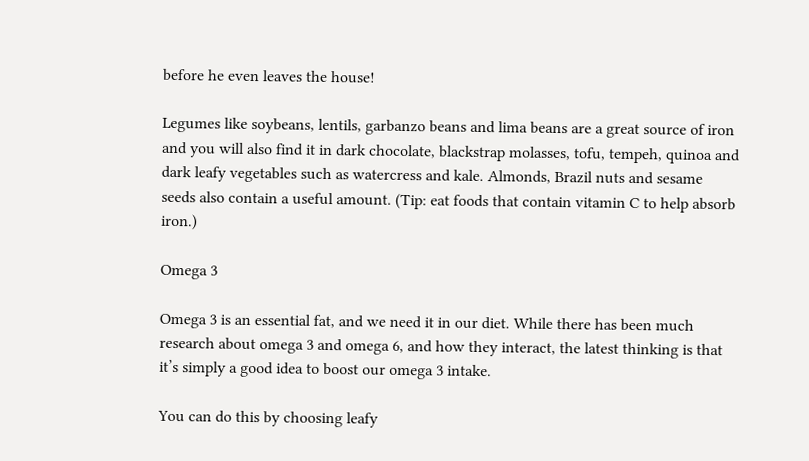before he even leaves the house!

Legumes like soybeans, lentils, garbanzo beans and lima beans are a great source of iron and you will also find it in dark chocolate, blackstrap molasses, tofu, tempeh, quinoa and dark leafy vegetables such as watercress and kale. Almonds, Brazil nuts and sesame seeds also contain a useful amount. (Tip: eat foods that contain vitamin C to help absorb iron.)

Omega 3

Omega 3 is an essential fat, and we need it in our diet. While there has been much research about omega 3 and omega 6, and how they interact, the latest thinking is that it’s simply a good idea to boost our omega 3 intake.

You can do this by choosing leafy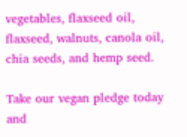vegetables, flaxseed oil, flaxseed, walnuts, canola oil, chia seeds, and hemp seed.

Take our vegan pledge today and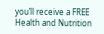you’ll receive a FREE Health and Nutrition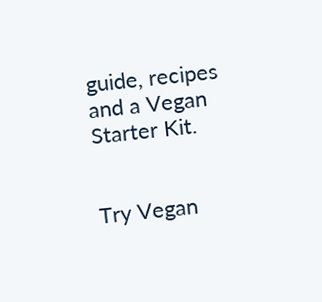guide, recipes and a Vegan Starter Kit.


Try Vegan